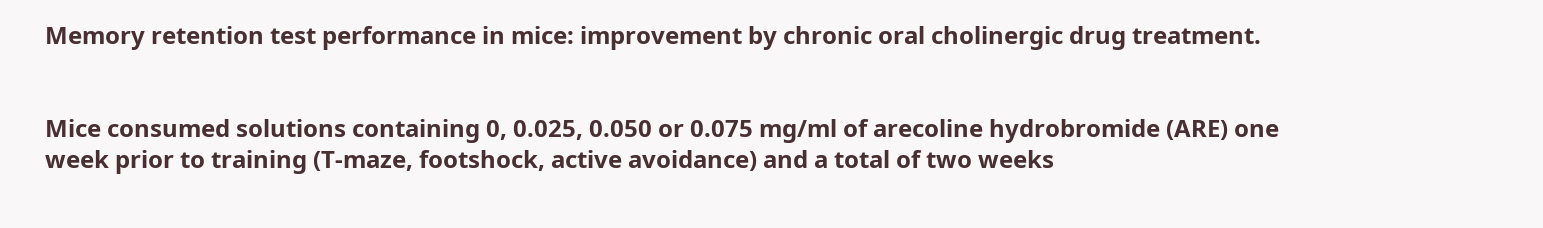Memory retention test performance in mice: improvement by chronic oral cholinergic drug treatment.


Mice consumed solutions containing 0, 0.025, 0.050 or 0.075 mg/ml of arecoline hydrobromide (ARE) one week prior to training (T-maze, footshock, active avoidance) and a total of two weeks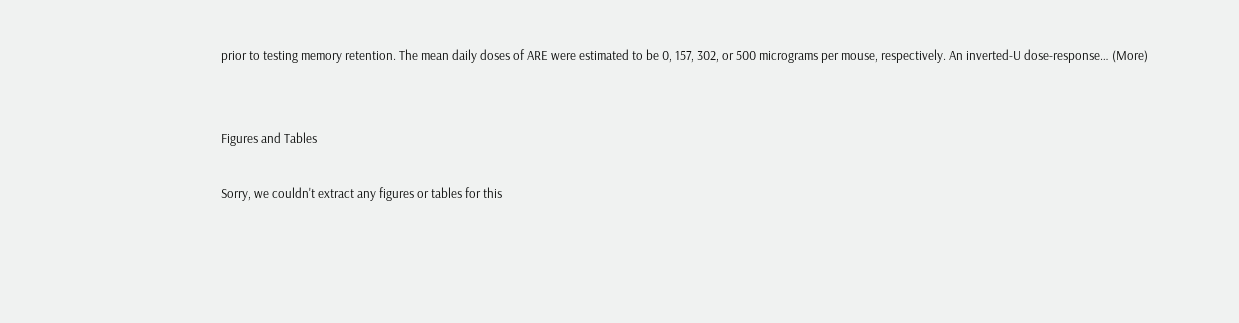prior to testing memory retention. The mean daily doses of ARE were estimated to be 0, 157, 302, or 500 micrograms per mouse, respectively. An inverted-U dose-response… (More)


Figures and Tables

Sorry, we couldn't extract any figures or tables for this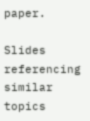paper.

Slides referencing similar topics